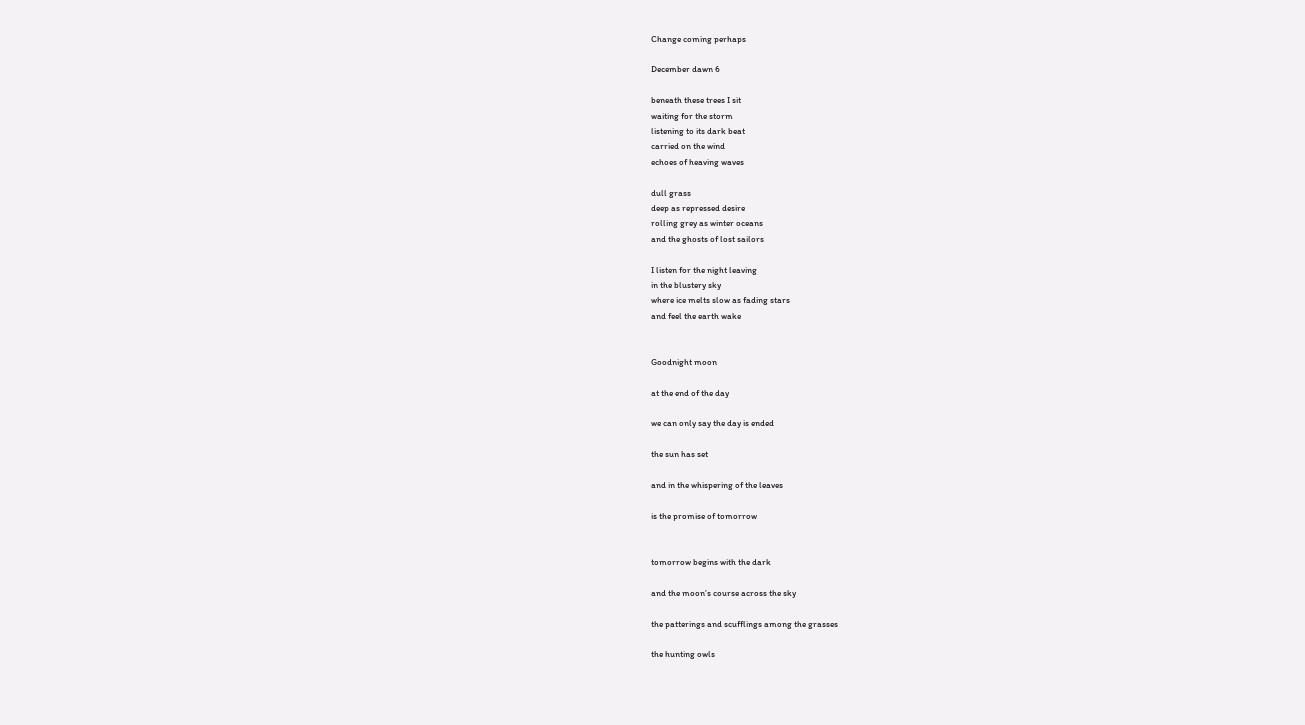Change coming perhaps

December dawn 6

beneath these trees I sit
waiting for the storm
listening to its dark beat
carried on the wind
echoes of heaving waves

dull grass
deep as repressed desire
rolling grey as winter oceans
and the ghosts of lost sailors

I listen for the night leaving
in the blustery sky
where ice melts slow as fading stars
and feel the earth wake


Goodnight moon

at the end of the day

we can only say the day is ended

the sun has set

and in the whispering of the leaves

is the promise of tomorrow


tomorrow begins with the dark

and the moon’s course across the sky

the patterings and scufflings among the grasses

the hunting owls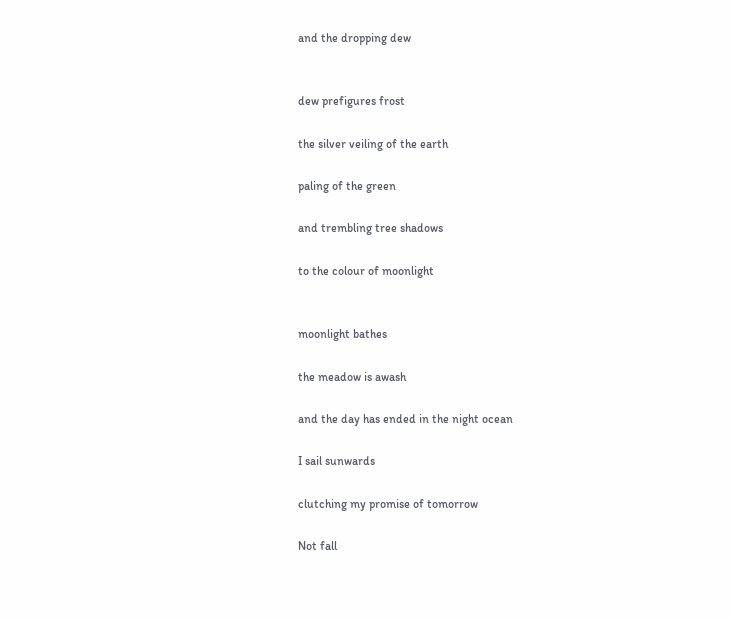and the dropping dew


dew prefigures frost

the silver veiling of the earth

paling of the green

and trembling tree shadows

to the colour of moonlight


moonlight bathes

the meadow is awash

and the day has ended in the night ocean

I sail sunwards

clutching my promise of tomorrow

Not fall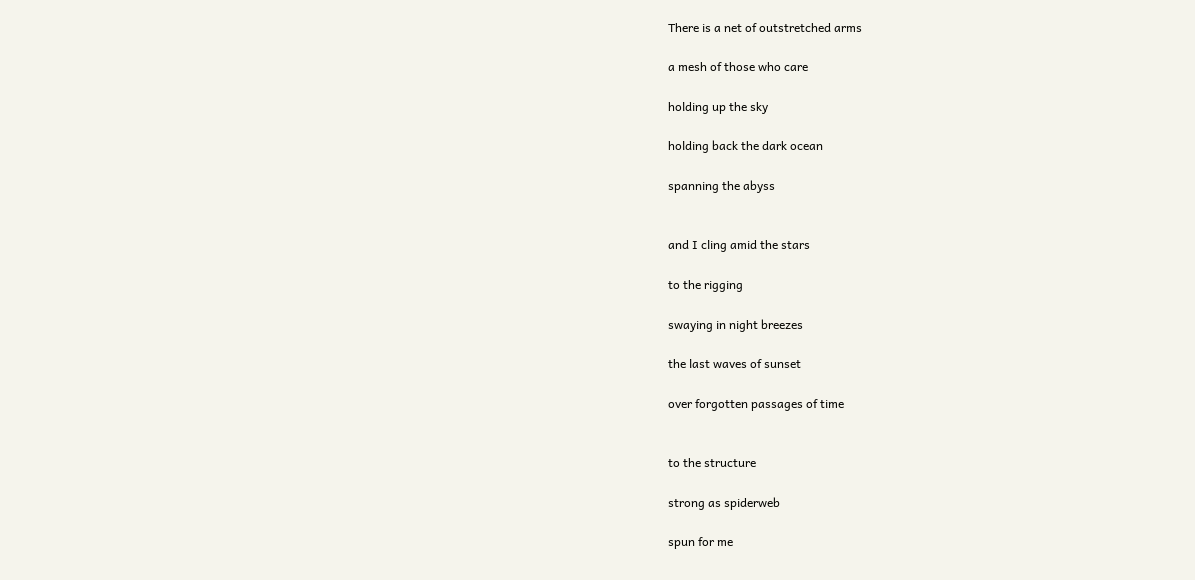There is a net of outstretched arms

a mesh of those who care

holding up the sky

holding back the dark ocean

spanning the abyss


and I cling amid the stars

to the rigging

swaying in night breezes

the last waves of sunset

over forgotten passages of time


to the structure

strong as spiderweb

spun for me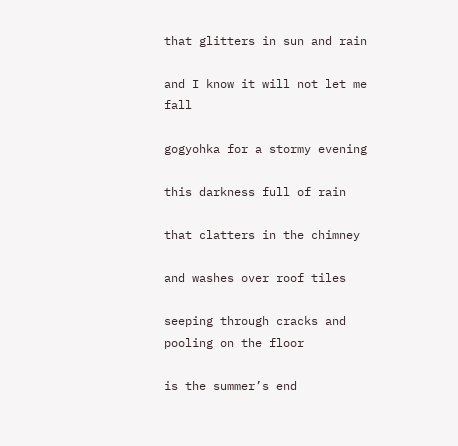that glitters in sun and rain

and I know it will not let me fall

gogyohka for a stormy evening

this darkness full of rain

that clatters in the chimney

and washes over roof tiles

seeping through cracks and pooling on the floor

is the summer’s end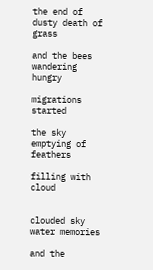the end of dusty death of grass

and the bees wandering hungry

migrations started

the sky emptying of feathers

filling with cloud


clouded sky water memories

and the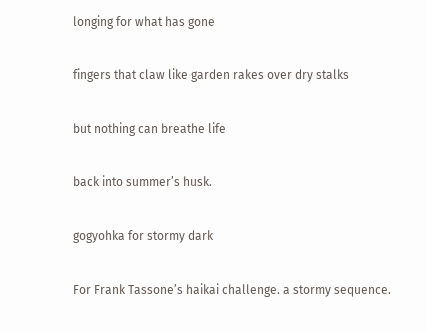longing for what has gone

fingers that claw like garden rakes over dry stalks

but nothing can breathe life

back into summer’s husk.

gogyohka for stormy dark

For Frank Tassone’s haikai challenge. a stormy sequence.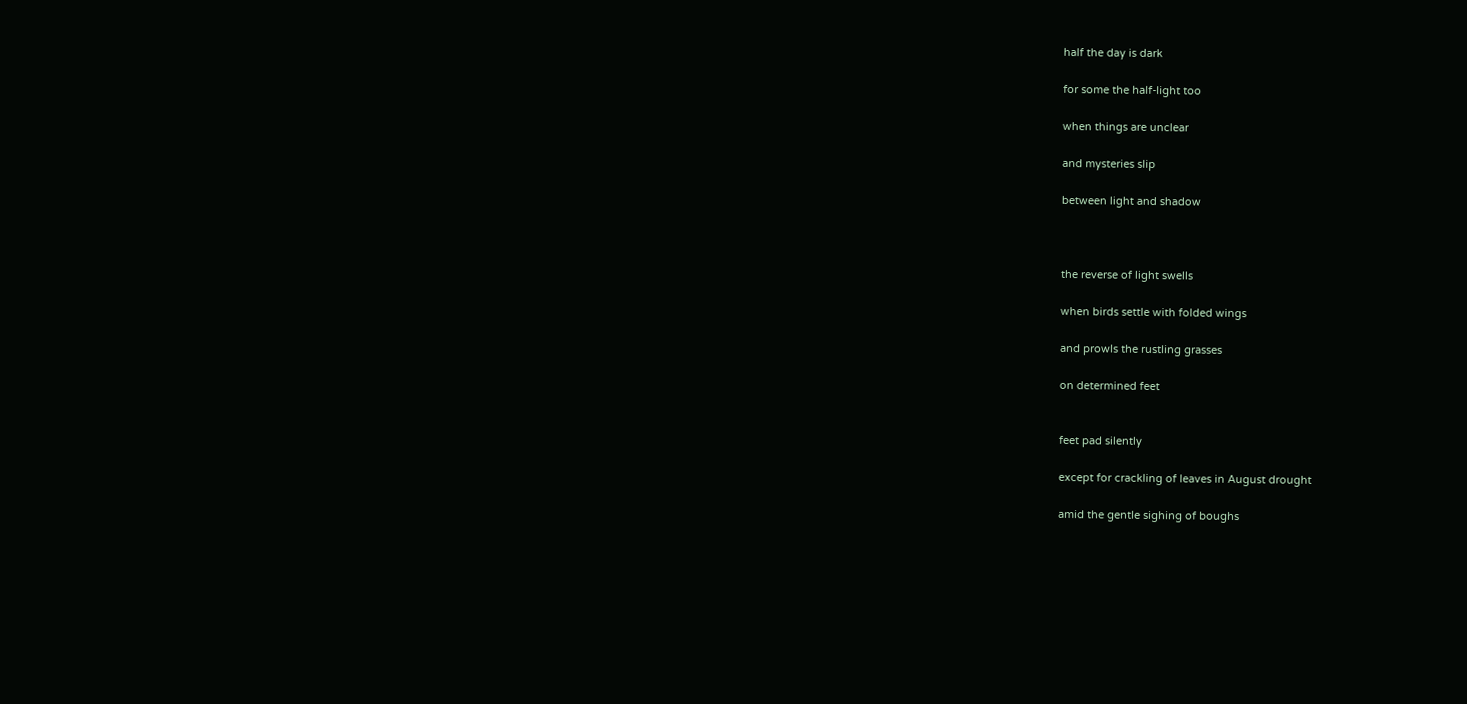half the day is dark

for some the half-light too

when things are unclear

and mysteries slip

between light and shadow



the reverse of light swells

when birds settle with folded wings

and prowls the rustling grasses

on determined feet


feet pad silently

except for crackling of leaves in August drought

amid the gentle sighing of boughs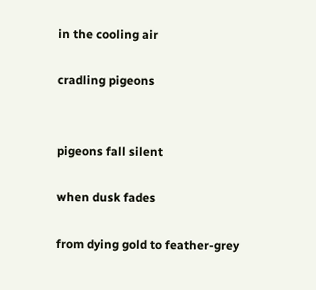in the cooling air

cradling pigeons


pigeons fall silent

when dusk fades

from dying gold to feather-grey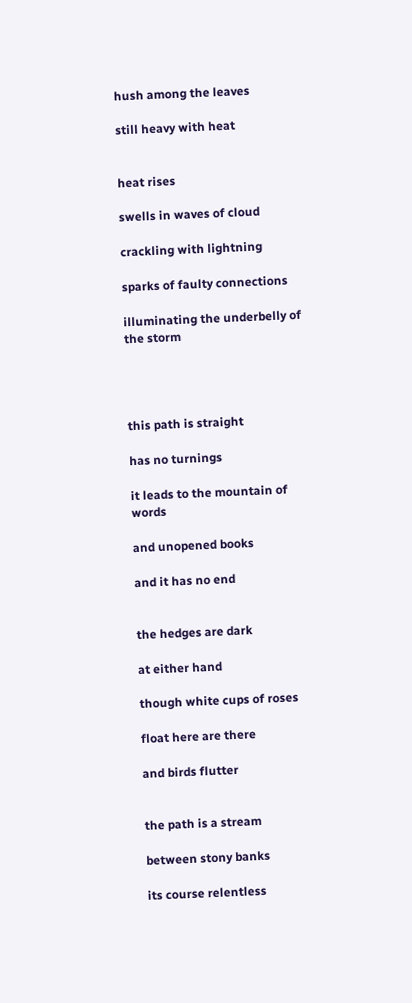hush among the leaves

still heavy with heat


heat rises

swells in waves of cloud

crackling with lightning

sparks of faulty connections

illuminating the underbelly of the storm




this path is straight

has no turnings

it leads to the mountain of words

and unopened books

and it has no end


the hedges are dark

at either hand

though white cups of roses

float here are there

and birds flutter


the path is a stream

between stony banks

its course relentless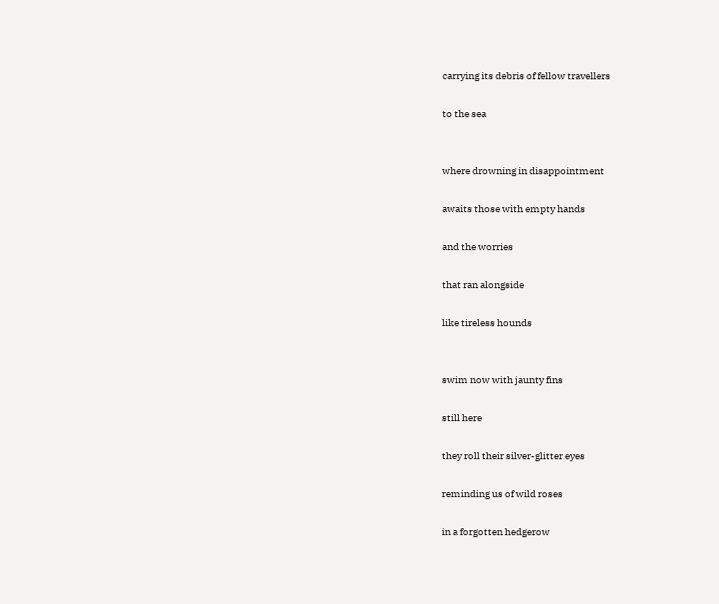carrying its debris of fellow travellers

to the sea


where drowning in disappointment

awaits those with empty hands

and the worries

that ran alongside

like tireless hounds


swim now with jaunty fins

still here

they roll their silver-glitter eyes

reminding us of wild roses

in a forgotten hedgerow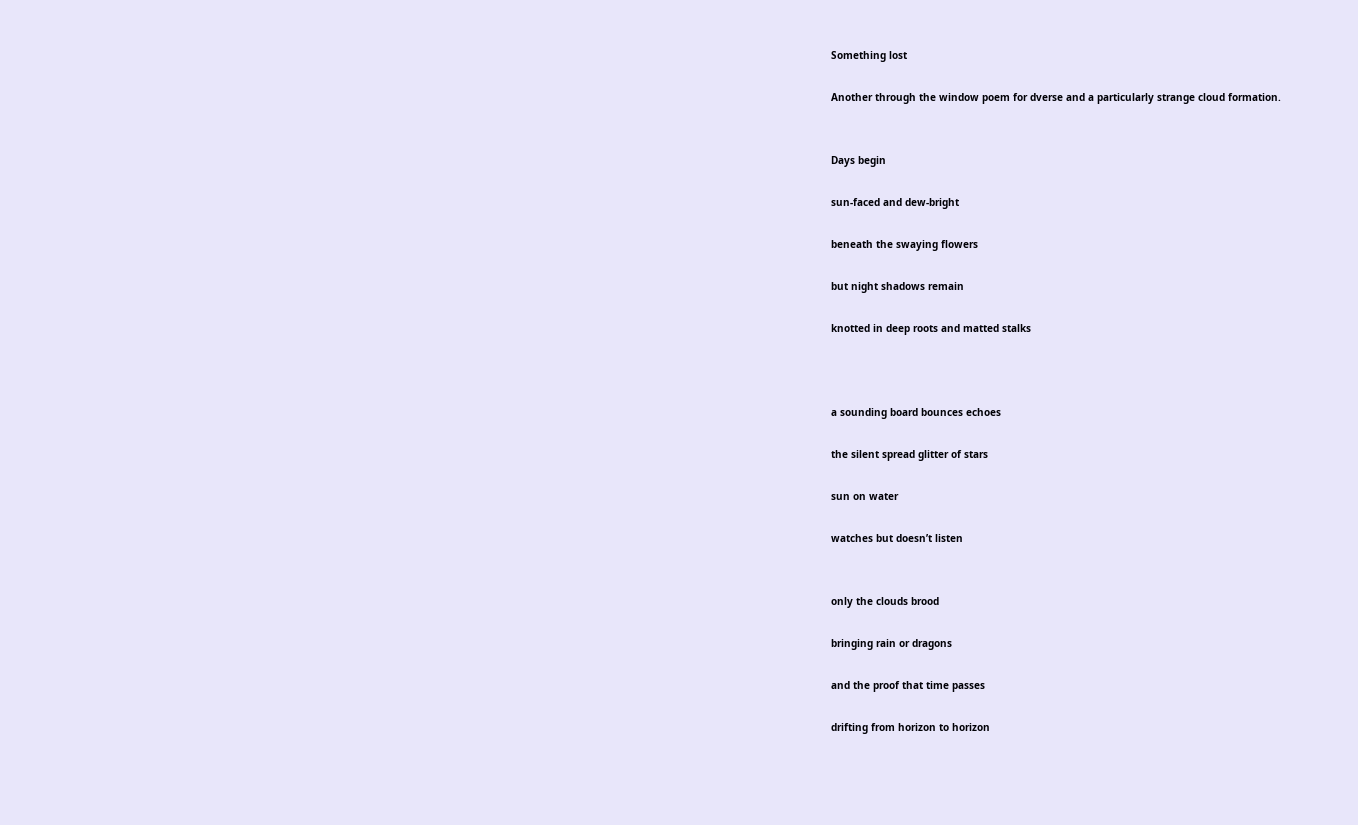Something lost

Another through the window poem for dverse and a particularly strange cloud formation.


Days begin

sun-faced and dew-bright

beneath the swaying flowers

but night shadows remain

knotted in deep roots and matted stalks



a sounding board bounces echoes

the silent spread glitter of stars

sun on water

watches but doesn’t listen


only the clouds brood

bringing rain or dragons

and the proof that time passes

drifting from horizon to horizon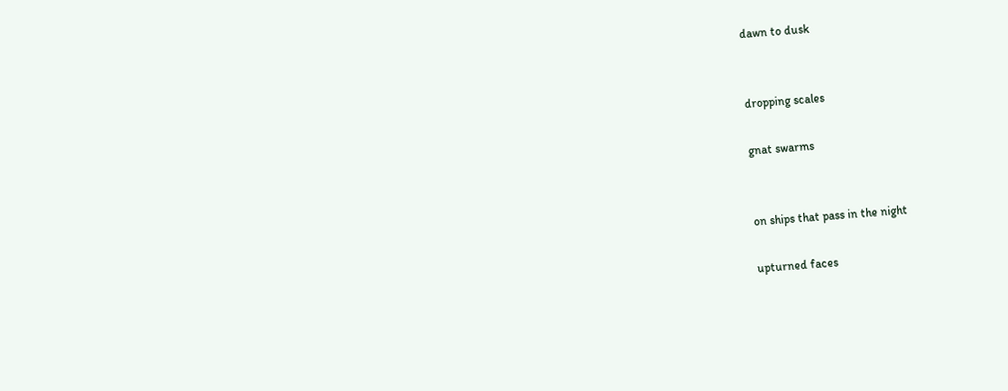dawn to dusk


dropping scales

gnat swarms


on ships that pass in the night

upturned faces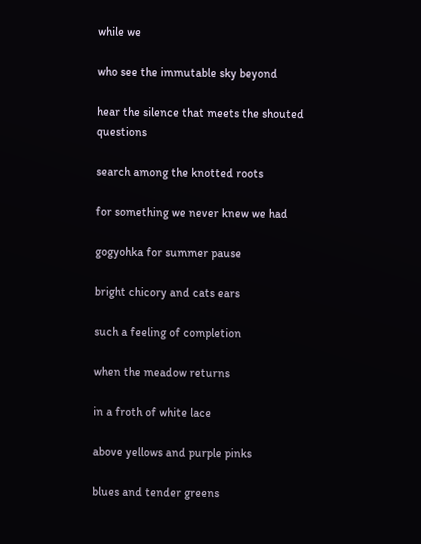while we

who see the immutable sky beyond

hear the silence that meets the shouted questions

search among the knotted roots

for something we never knew we had

gogyohka for summer pause

bright chicory and cats ears

such a feeling of completion

when the meadow returns

in a froth of white lace

above yellows and purple pinks

blues and tender greens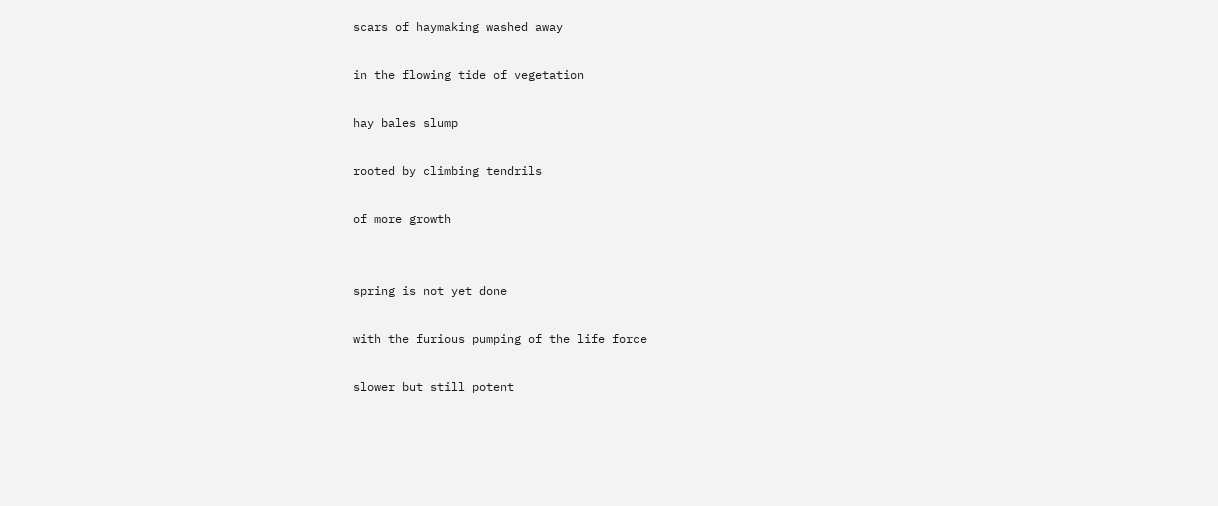scars of haymaking washed away

in the flowing tide of vegetation

hay bales slump

rooted by climbing tendrils

of more growth


spring is not yet done

with the furious pumping of the life force

slower but still potent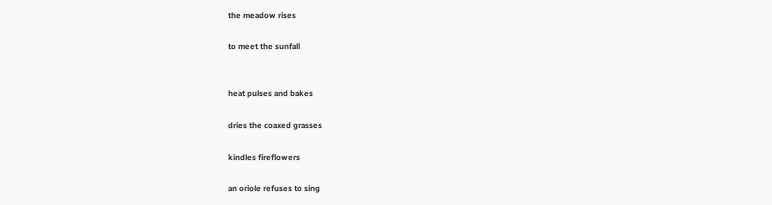the meadow rises

to meet the sunfall


heat pulses and bakes

dries the coaxed grasses

kindles fireflowers

an oriole refuses to sing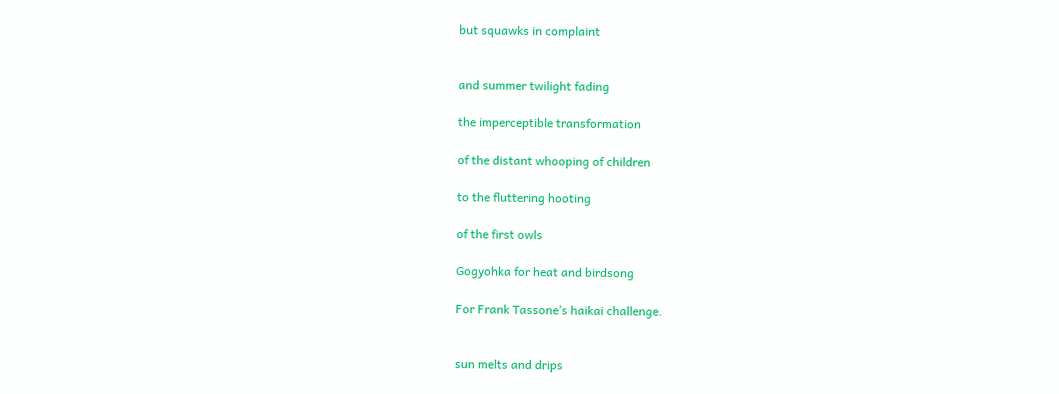but squawks in complaint


and summer twilight fading

the imperceptible transformation

of the distant whooping of children

to the fluttering hooting

of the first owls

Gogyohka for heat and birdsong

For Frank Tassone’s haikai challenge.


sun melts and drips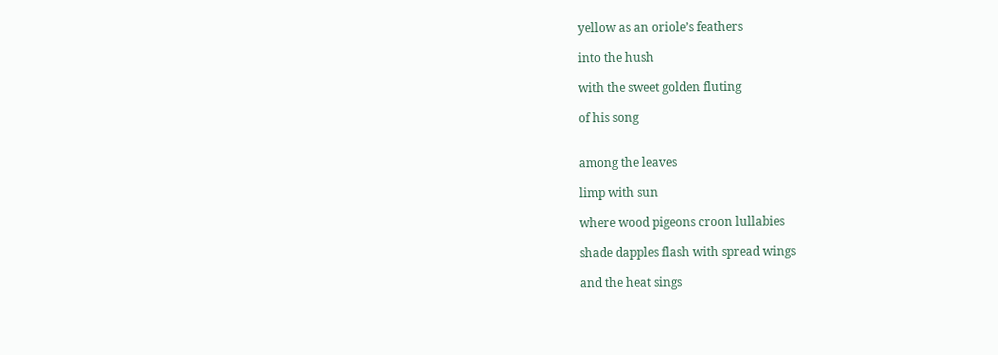yellow as an oriole’s feathers

into the hush

with the sweet golden fluting

of his song


among the leaves

limp with sun

where wood pigeons croon lullabies

shade dapples flash with spread wings

and the heat sings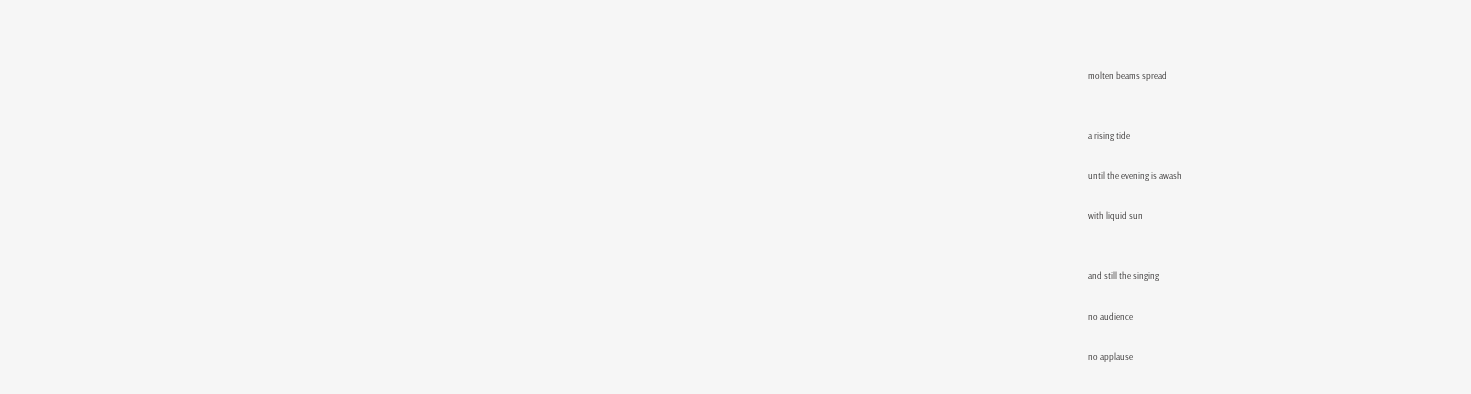molten beams spread


a rising tide

until the evening is awash

with liquid sun


and still the singing

no audience

no applause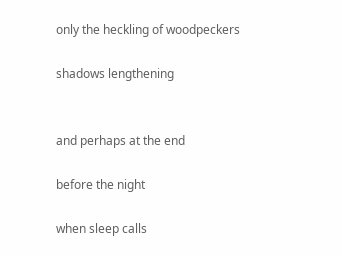only the heckling of woodpeckers

shadows lengthening


and perhaps at the end

before the night

when sleep calls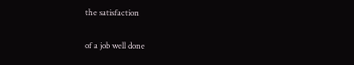the satisfaction

of a job well done